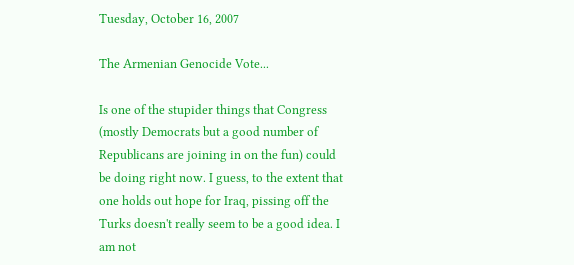Tuesday, October 16, 2007

The Armenian Genocide Vote...

Is one of the stupider things that Congress (mostly Democrats but a good number of Republicans are joining in on the fun) could be doing right now. I guess, to the extent that one holds out hope for Iraq, pissing off the Turks doesn't really seem to be a good idea. I am not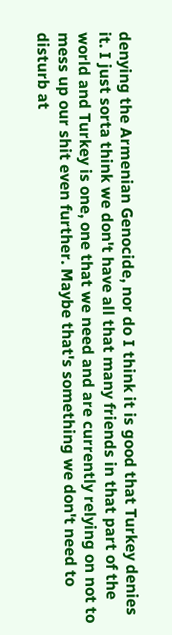denying the Armenian Genocide, nor do I think it is good that Turkey denies it. I just sorta think we don't have all that many friends in that part of the world and Turkey is one, one that we need and are currently relying on not to mess up our shit even further. Maybe that's something we don't need to disturb at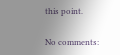this point.

No comments: